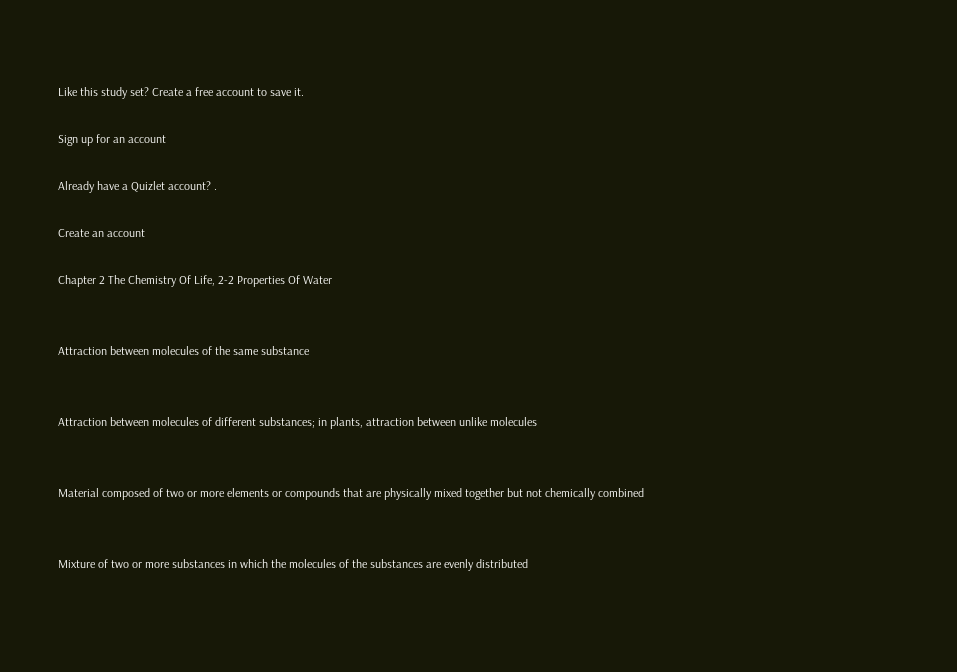Like this study set? Create a free account to save it.

Sign up for an account

Already have a Quizlet account? .

Create an account

Chapter 2 The Chemistry Of Life, 2-2 Properties Of Water


Attraction between molecules of the same substance


Attraction between molecules of different substances; in plants, attraction between unlike molecules


Material composed of two or more elements or compounds that are physically mixed together but not chemically combined


Mixture of two or more substances in which the molecules of the substances are evenly distributed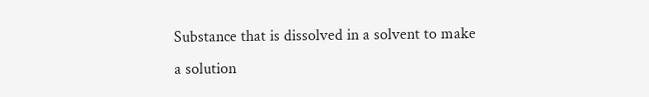Substance that is dissolved in a solvent to make a solution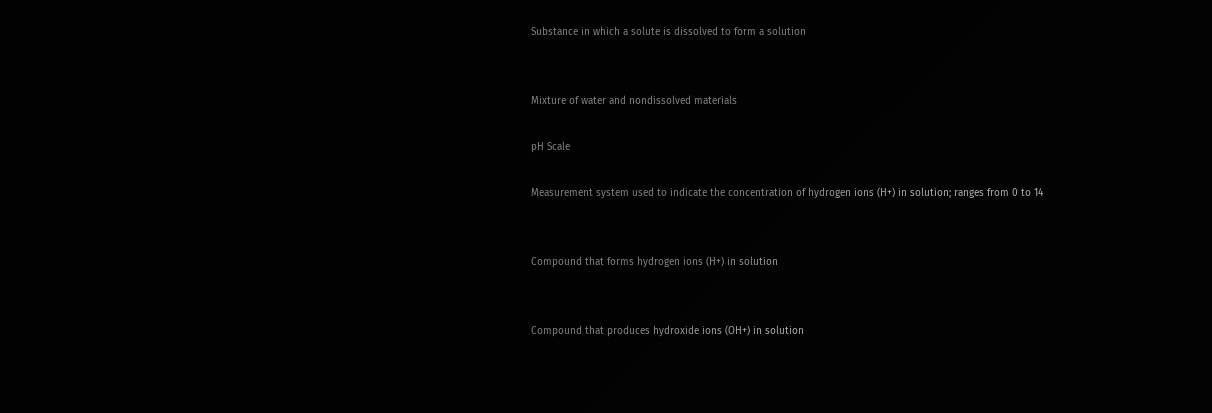Substance in which a solute is dissolved to form a solution


Mixture of water and nondissolved materials

pH Scale

Measurement system used to indicate the concentration of hydrogen ions (H+) in solution; ranges from 0 to 14


Compound that forms hydrogen ions (H+) in solution


Compound that produces hydroxide ions (OH+) in solution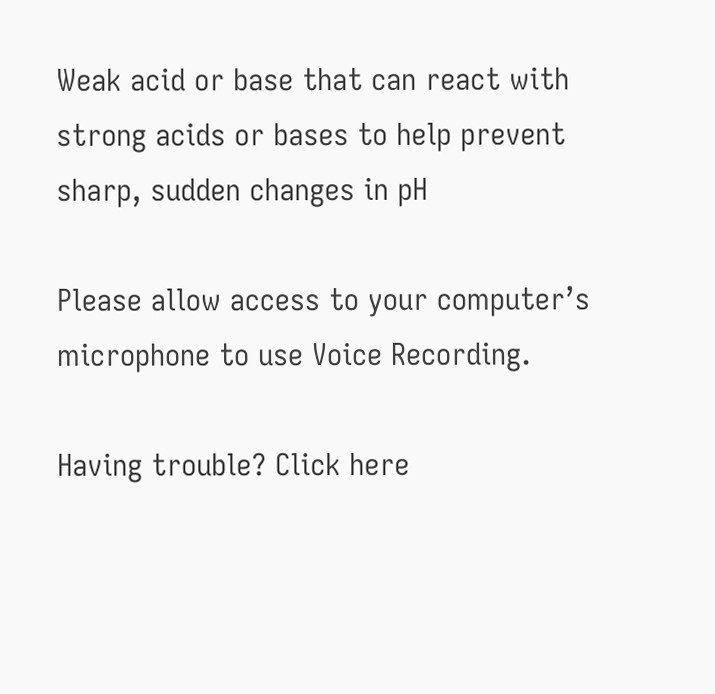Weak acid or base that can react with strong acids or bases to help prevent sharp, sudden changes in pH

Please allow access to your computer’s microphone to use Voice Recording.

Having trouble? Click here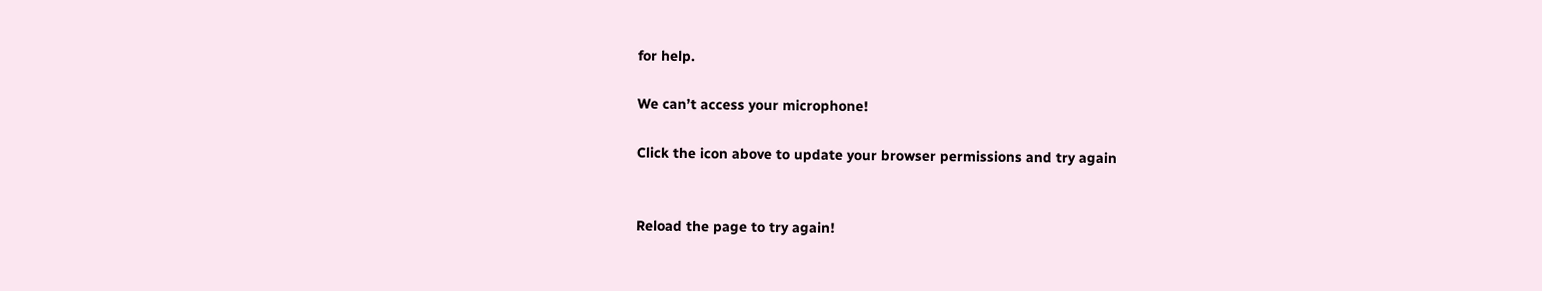for help.

We can’t access your microphone!

Click the icon above to update your browser permissions and try again


Reload the page to try again!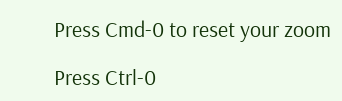Press Cmd-0 to reset your zoom

Press Ctrl-0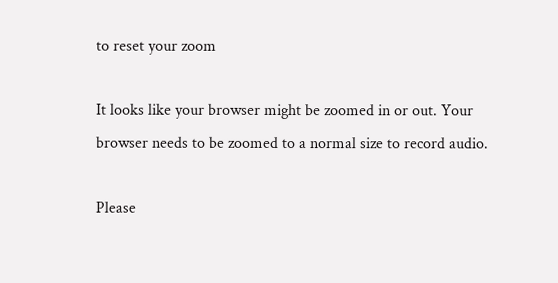to reset your zoom

It looks like your browser might be zoomed in or out. Your browser needs to be zoomed to a normal size to record audio.

Please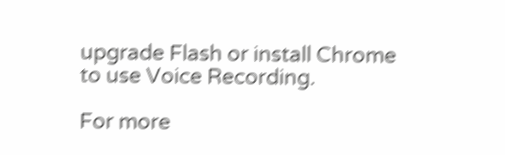upgrade Flash or install Chrome
to use Voice Recording.

For more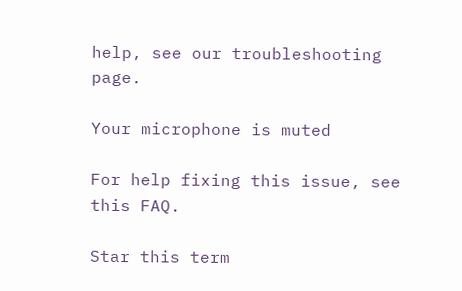help, see our troubleshooting page.

Your microphone is muted

For help fixing this issue, see this FAQ.

Star this term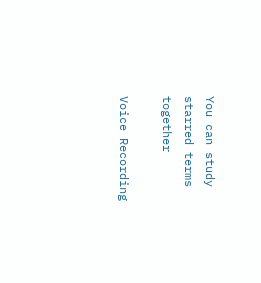You can study starred terms together

Voice Recording